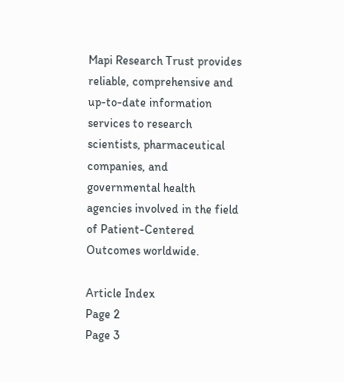Mapi Research Trust provides reliable, comprehensive and up-to-date information services to research scientists, pharmaceutical companies, and governmental health agencies involved in the field of Patient-Centered Outcomes worldwide.

Article Index
Page 2
Page 3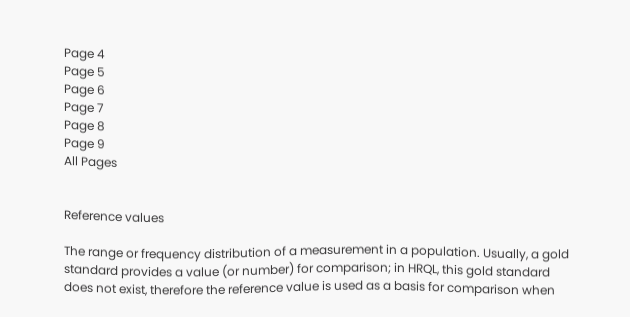Page 4
Page 5
Page 6
Page 7
Page 8
Page 9
All Pages


Reference values

The range or frequency distribution of a measurement in a population. Usually, a gold standard provides a value (or number) for comparison; in HRQL, this gold standard does not exist, therefore the reference value is used as a basis for comparison when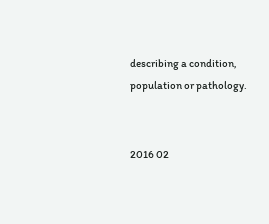describing a condition, population or pathology.


2016 02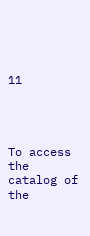11




To access the catalog of the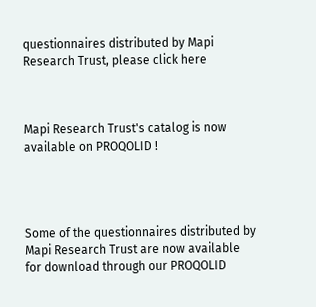questionnaires distributed by Mapi Research Trust, please click here



Mapi Research Trust's catalog is now available on PROQOLID !




Some of the questionnaires distributed by Mapi Research Trust are now available for download through our PROQOLID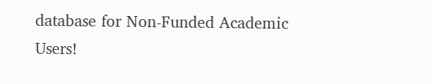database for Non-Funded Academic Users!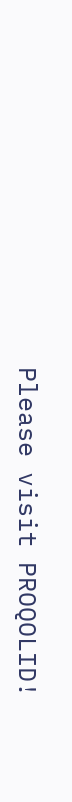Please visit PROQOLID!